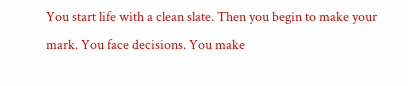You start life with a clean slate. Then you begin to make your mark. You face decisions. You make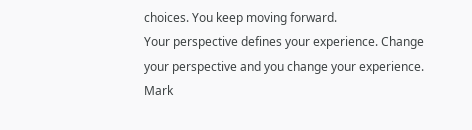choices. You keep moving forward.
Your perspective defines your experience. Change your perspective and you change your experience.
Mark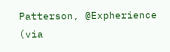Patterson, @Expherience (via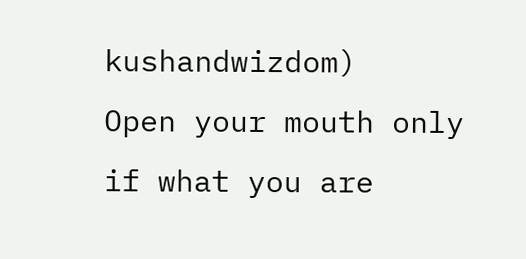kushandwizdom)
Open your mouth only if what you are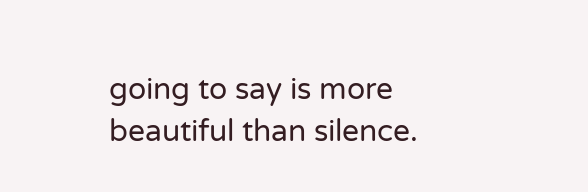going to say is more beautiful than silence.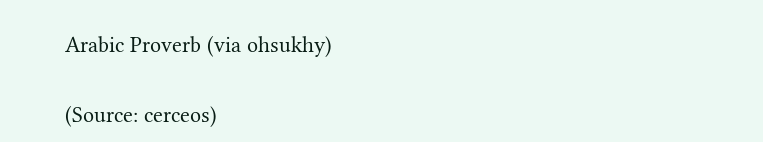Arabic Proverb (via ohsukhy)

(Source: cerceos)